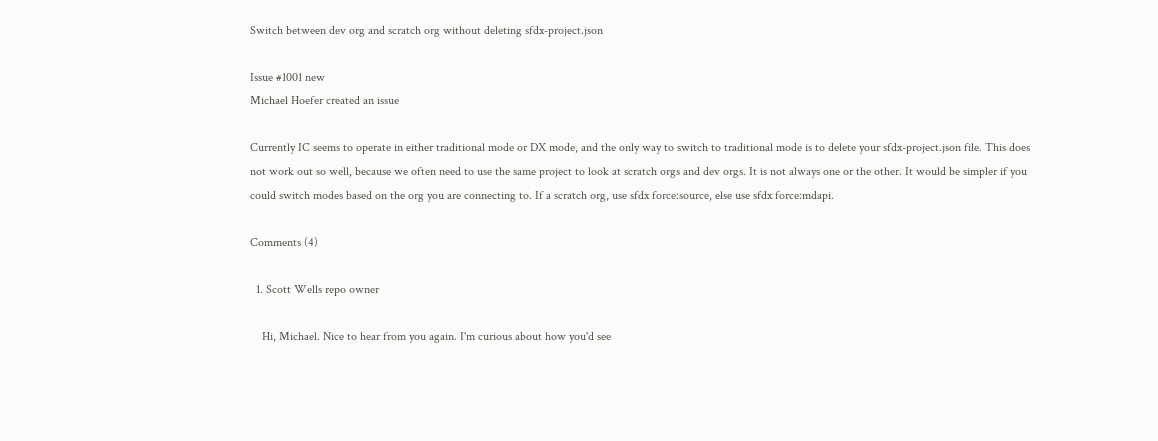Switch between dev org and scratch org without deleting sfdx-project.json

Issue #1001 new
Michael Hoefer created an issue

Currently IC seems to operate in either traditional mode or DX mode, and the only way to switch to traditional mode is to delete your sfdx-project.json file. This does not work out so well, because we often need to use the same project to look at scratch orgs and dev orgs. It is not always one or the other. It would be simpler if you could switch modes based on the org you are connecting to. If a scratch org, use sfdx force:source, else use sfdx force:mdapi.

Comments (4)

  1. Scott Wells repo owner

    Hi, Michael. Nice to hear from you again. I'm curious about how you'd see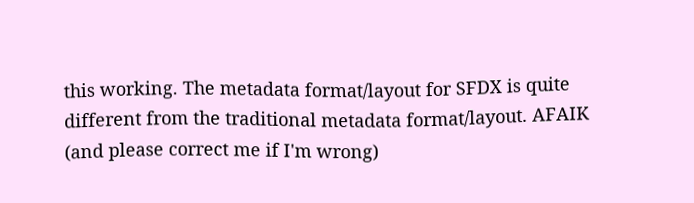this working. The metadata format/layout for SFDX is quite different from the traditional metadata format/layout. AFAIK (and please correct me if I'm wrong)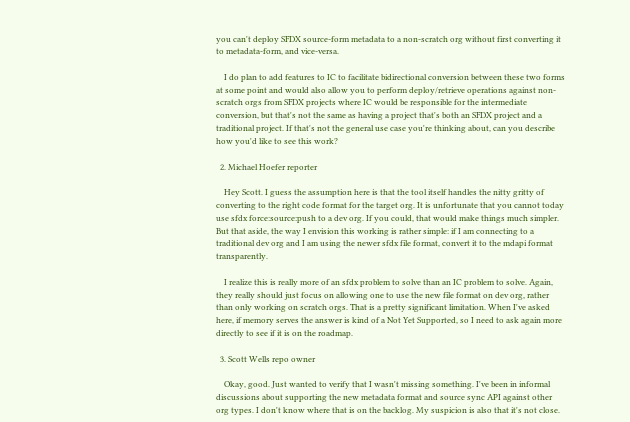you can't deploy SFDX source-form metadata to a non-scratch org without first converting it to metadata-form, and vice-versa.

    I do plan to add features to IC to facilitate bidirectional conversion between these two forms at some point and would also allow you to perform deploy/retrieve operations against non-scratch orgs from SFDX projects where IC would be responsible for the intermediate conversion, but that's not the same as having a project that's both an SFDX project and a traditional project. If that's not the general use case you're thinking about, can you describe how you'd like to see this work?

  2. Michael Hoefer reporter

    Hey Scott. I guess the assumption here is that the tool itself handles the nitty gritty of converting to the right code format for the target org. It is unfortunate that you cannot today use sfdx force:source:push to a dev org. If you could, that would make things much simpler. But that aside, the way I envision this working is rather simple: if I am connecting to a traditional dev org and I am using the newer sfdx file format, convert it to the mdapi format transparently.

    I realize this is really more of an sfdx problem to solve than an IC problem to solve. Again, they really should just focus on allowing one to use the new file format on dev org, rather than only working on scratch orgs. That is a pretty significant limitation. When I've asked here, if memory serves the answer is kind of a Not Yet Supported, so I need to ask again more directly to see if it is on the roadmap.

  3. Scott Wells repo owner

    Okay, good. Just wanted to verify that I wasn't missing something. I've been in informal discussions about supporting the new metadata format and source sync API against other org types. I don't know where that is on the backlog. My suspicion is also that it's not close.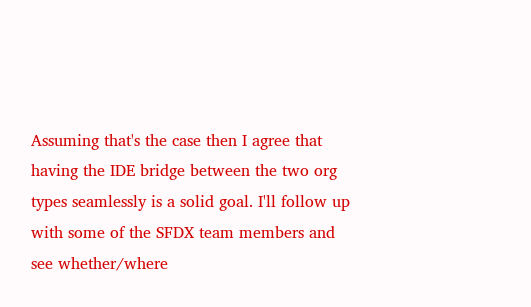Assuming that's the case then I agree that having the IDE bridge between the two org types seamlessly is a solid goal. I'll follow up with some of the SFDX team members and see whether/where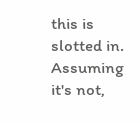this is slotted in. Assuming it's not,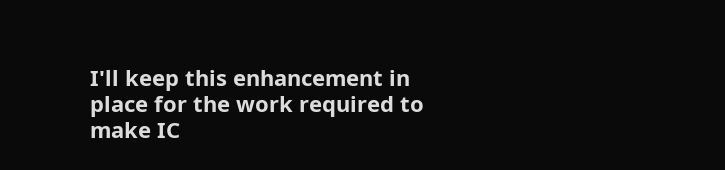I'll keep this enhancement in place for the work required to make IC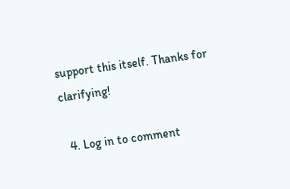support this itself. Thanks for clarifying!

  4. Log in to comment